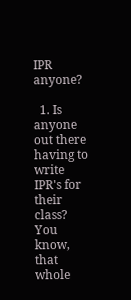IPR anyone?

  1. Is anyone out there having to write IPR's for their class? You know, that whole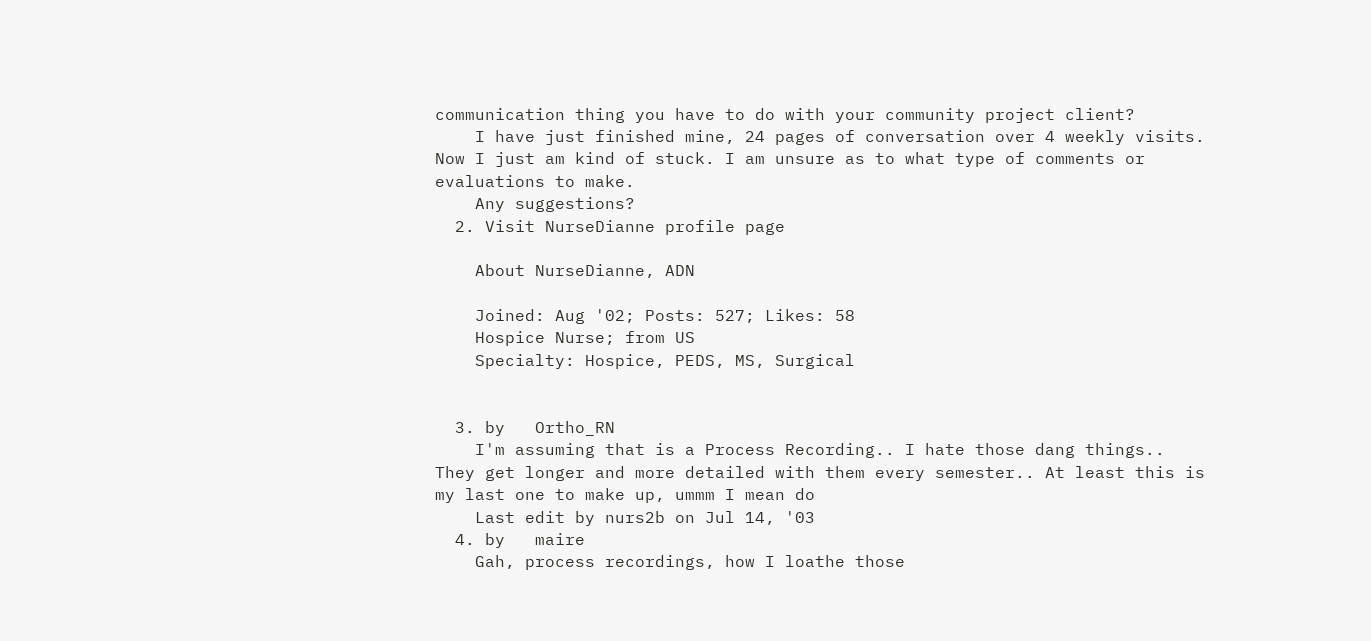communication thing you have to do with your community project client?
    I have just finished mine, 24 pages of conversation over 4 weekly visits. Now I just am kind of stuck. I am unsure as to what type of comments or evaluations to make.
    Any suggestions?
  2. Visit NurseDianne profile page

    About NurseDianne, ADN

    Joined: Aug '02; Posts: 527; Likes: 58
    Hospice Nurse; from US
    Specialty: Hospice, PEDS, MS, Surgical


  3. by   Ortho_RN
    I'm assuming that is a Process Recording.. I hate those dang things.. They get longer and more detailed with them every semester.. At least this is my last one to make up, ummm I mean do
    Last edit by nurs2b on Jul 14, '03
  4. by   maire
    Gah, process recordings, how I loathe those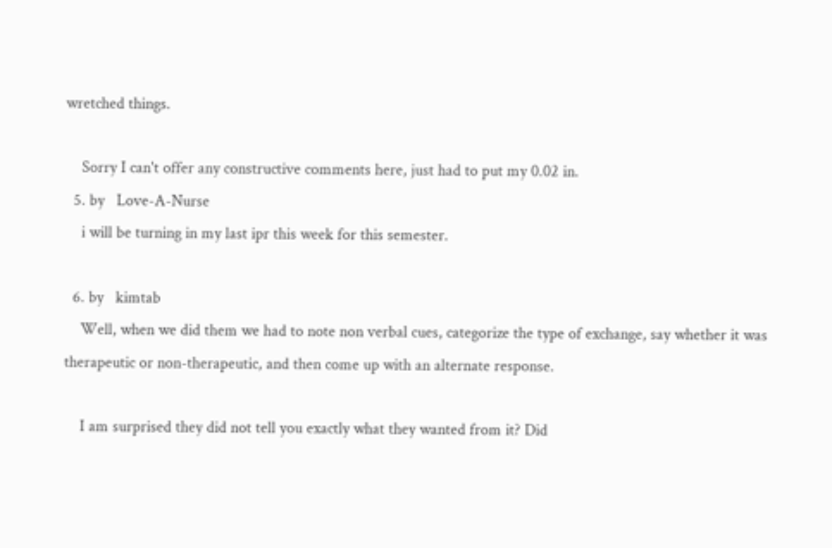wretched things.

    Sorry I can't offer any constructive comments here, just had to put my 0.02 in.
  5. by   Love-A-Nurse
    i will be turning in my last ipr this week for this semester.

  6. by   kimtab
    Well, when we did them we had to note non verbal cues, categorize the type of exchange, say whether it was therapeutic or non-therapeutic, and then come up with an alternate response.

    I am surprised they did not tell you exactly what they wanted from it? Did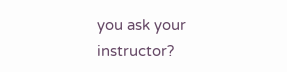you ask your instructor?